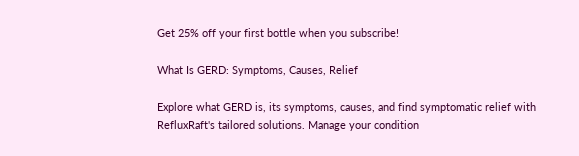Get 25% off your first bottle when you subscribe!

What Is GERD: Symptoms, Causes, Relief

Explore what GERD is, its symptoms, causes, and find symptomatic relief with RefluxRaft's tailored solutions. Manage your condition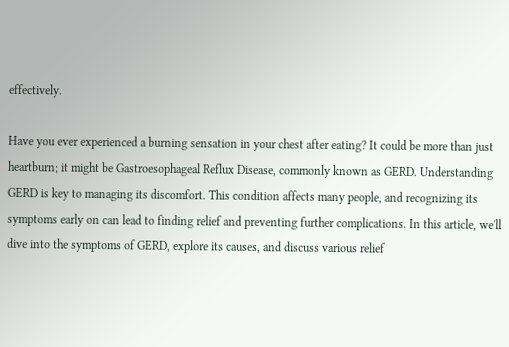effectively.

Have you ever experienced a burning sensation in your chest after eating? It could be more than just heartburn; it might be Gastroesophageal Reflux Disease, commonly known as GERD. Understanding GERD is key to managing its discomfort. This condition affects many people, and recognizing its symptoms early on can lead to finding relief and preventing further complications. In this article, we'll dive into the symptoms of GERD, explore its causes, and discuss various relief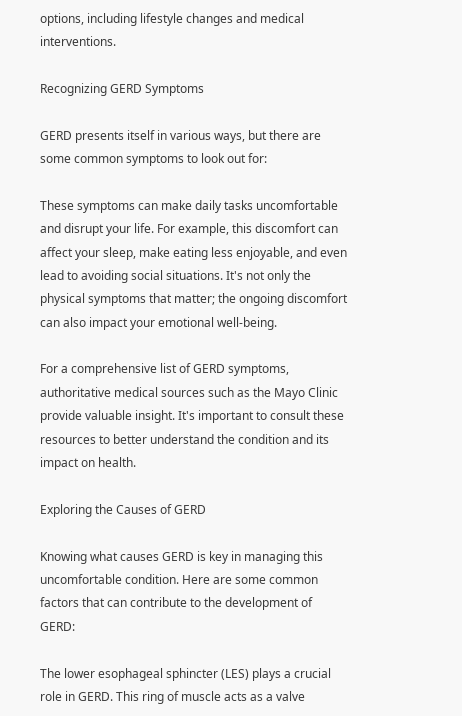options, including lifestyle changes and medical interventions.

Recognizing GERD Symptoms

GERD presents itself in various ways, but there are some common symptoms to look out for:

These symptoms can make daily tasks uncomfortable and disrupt your life. For example, this discomfort can affect your sleep, make eating less enjoyable, and even lead to avoiding social situations. It's not only the physical symptoms that matter; the ongoing discomfort can also impact your emotional well-being.

For a comprehensive list of GERD symptoms, authoritative medical sources such as the Mayo Clinic provide valuable insight. It's important to consult these resources to better understand the condition and its impact on health.

Exploring the Causes of GERD

Knowing what causes GERD is key in managing this uncomfortable condition. Here are some common factors that can contribute to the development of GERD:

The lower esophageal sphincter (LES) plays a crucial role in GERD. This ring of muscle acts as a valve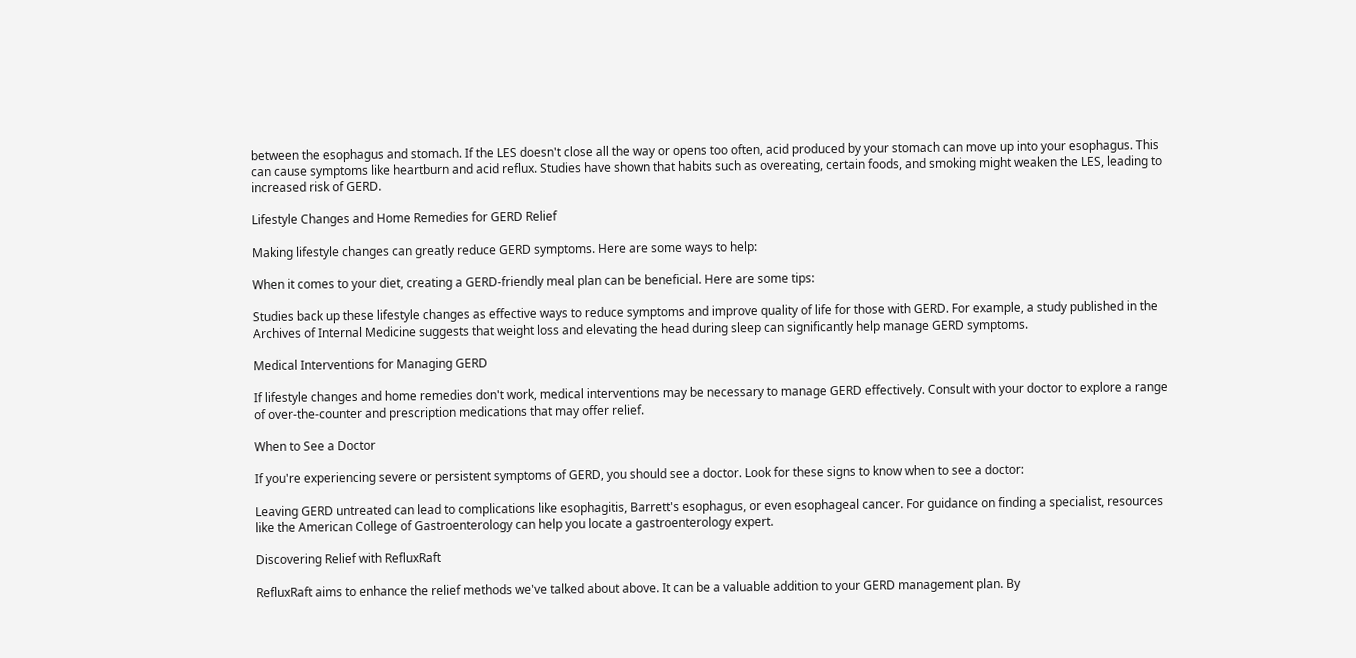between the esophagus and stomach. If the LES doesn't close all the way or opens too often, acid produced by your stomach can move up into your esophagus. This can cause symptoms like heartburn and acid reflux. Studies have shown that habits such as overeating, certain foods, and smoking might weaken the LES, leading to increased risk of GERD.

Lifestyle Changes and Home Remedies for GERD Relief

Making lifestyle changes can greatly reduce GERD symptoms. Here are some ways to help:

When it comes to your diet, creating a GERD-friendly meal plan can be beneficial. Here are some tips:

Studies back up these lifestyle changes as effective ways to reduce symptoms and improve quality of life for those with GERD. For example, a study published in the Archives of Internal Medicine suggests that weight loss and elevating the head during sleep can significantly help manage GERD symptoms.

Medical Interventions for Managing GERD

If lifestyle changes and home remedies don't work, medical interventions may be necessary to manage GERD effectively. Consult with your doctor to explore a range of over-the-counter and prescription medications that may offer relief.

When to See a Doctor

If you're experiencing severe or persistent symptoms of GERD, you should see a doctor. Look for these signs to know when to see a doctor:

Leaving GERD untreated can lead to complications like esophagitis, Barrett's esophagus, or even esophageal cancer. For guidance on finding a specialist, resources like the American College of Gastroenterology can help you locate a gastroenterology expert.

Discovering Relief with RefluxRaft

RefluxRaft aims to enhance the relief methods we've talked about above. It can be a valuable addition to your GERD management plan. By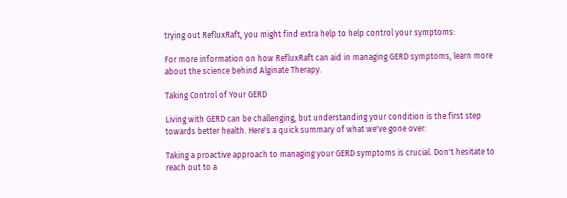trying out RefluxRaft, you might find extra help to help control your symptoms:

For more information on how RefluxRaft can aid in managing GERD symptoms, learn more about the science behind Alginate Therapy.

Taking Control of Your GERD

Living with GERD can be challenging, but understanding your condition is the first step towards better health. Here's a quick summary of what we've gone over:

Taking a proactive approach to managing your GERD symptoms is crucial. Don't hesitate to reach out to a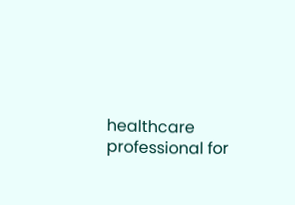healthcare professional for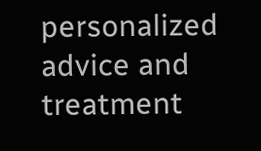personalized advice and treatment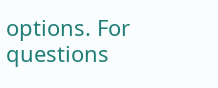options. For questions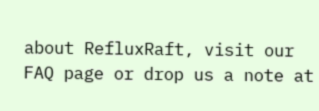about RefluxRaft, visit our FAQ page or drop us a note at